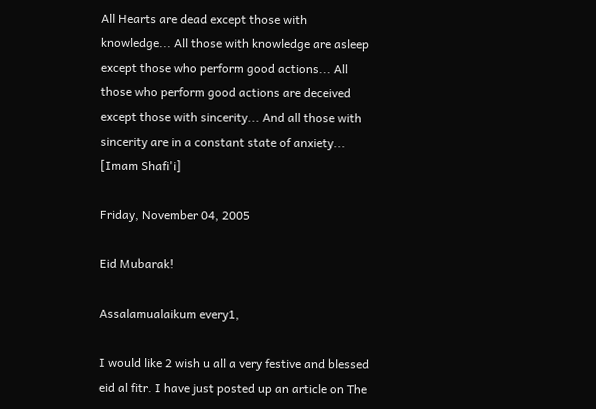All Hearts are dead except those with knowledge... All those with knowledge are asleep except those who perform good actions... All those who perform good actions are deceived except those with sincerity... And all those with sincerity are in a constant state of anxiety... [Imam Shafi'i]

Friday, November 04, 2005

Eid Mubarak!

Assalamualaikum every1,

I would like 2 wish u all a very festive and blessed eid al fitr. I have just posted up an article on The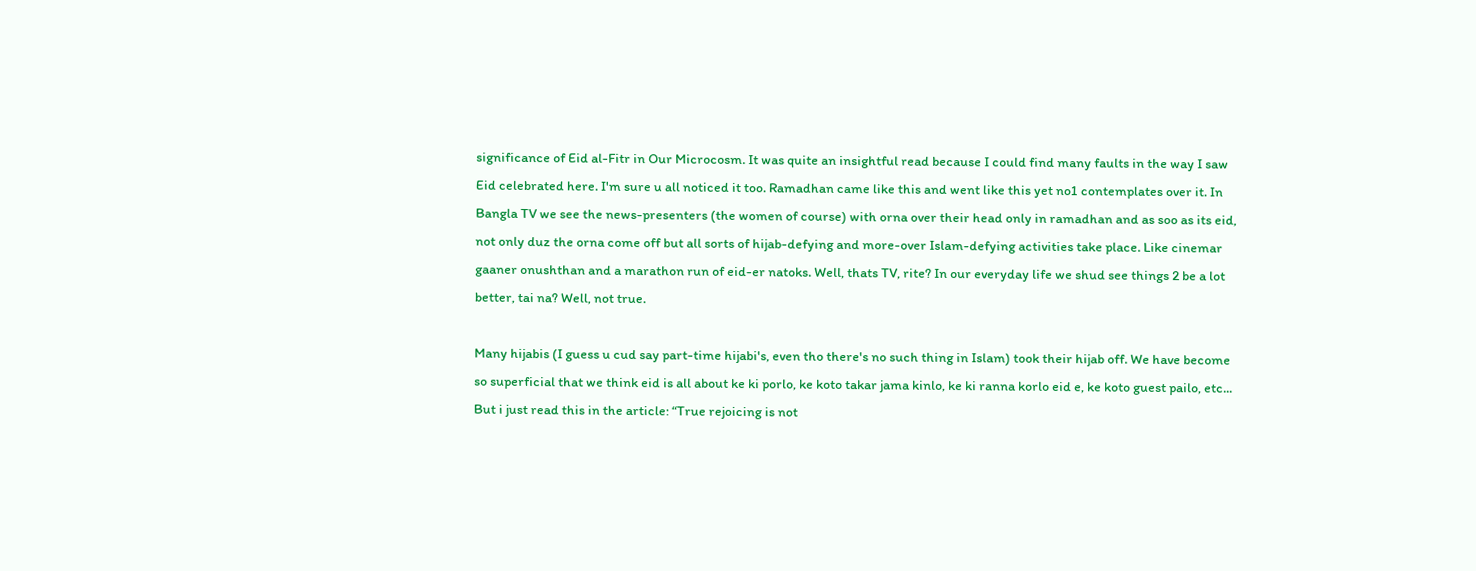significance of Eid al-Fitr in Our Microcosm. It was quite an insightful read because I could find many faults in the way I saw Eid celebrated here. I'm sure u all noticed it too. Ramadhan came like this and went like this yet no1 contemplates over it. In Bangla TV we see the news-presenters (the women of course) with orna over their head only in ramadhan and as soo as its eid, not only duz the orna come off but all sorts of hijab-defying and more-over Islam-defying activities take place. Like cinemar gaaner onushthan and a marathon run of eid-er natoks. Well, thats TV, rite? In our everyday life we shud see things 2 be a lot better, tai na? Well, not true.

Many hijabis (I guess u cud say part-time hijabi's, even tho there's no such thing in Islam) took their hijab off. We have become so superficial that we think eid is all about ke ki porlo, ke koto takar jama kinlo, ke ki ranna korlo eid e, ke koto guest pailo, etc... But i just read this in the article: “True rejoicing is not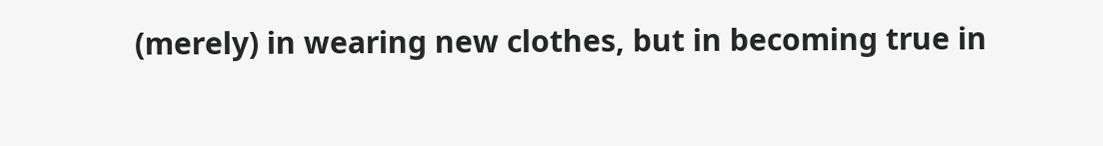(merely) in wearing new clothes, but in becoming true in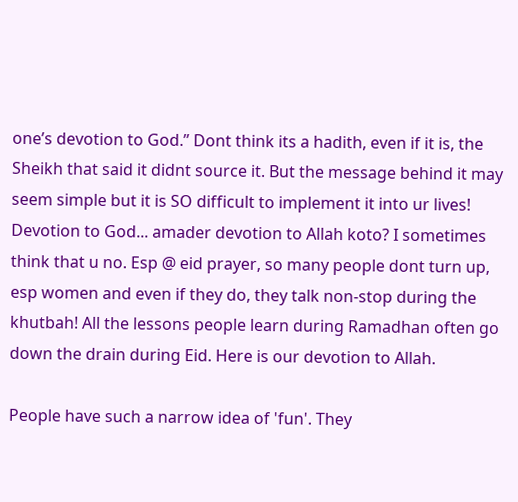one’s devotion to God.” Dont think its a hadith, even if it is, the Sheikh that said it didnt source it. But the message behind it may seem simple but it is SO difficult to implement it into ur lives! Devotion to God... amader devotion to Allah koto? I sometimes think that u no. Esp @ eid prayer, so many people dont turn up, esp women and even if they do, they talk non-stop during the khutbah! All the lessons people learn during Ramadhan often go down the drain during Eid. Here is our devotion to Allah.

People have such a narrow idea of 'fun'. They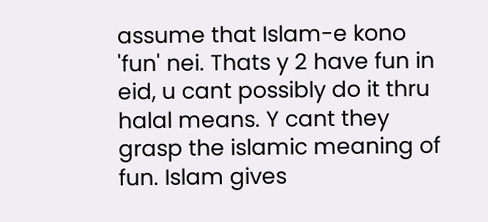assume that Islam-e kono 'fun' nei. Thats y 2 have fun in eid, u cant possibly do it thru halal means. Y cant they grasp the islamic meaning of fun. Islam gives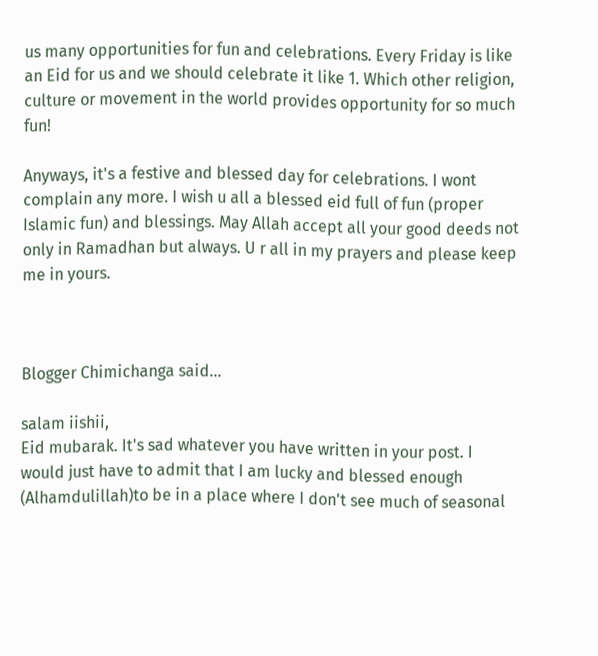us many opportunities for fun and celebrations. Every Friday is like an Eid for us and we should celebrate it like 1. Which other religion, culture or movement in the world provides opportunity for so much fun!

Anyways, it's a festive and blessed day for celebrations. I wont complain any more. I wish u all a blessed eid full of fun (proper Islamic fun) and blessings. May Allah accept all your good deeds not only in Ramadhan but always. U r all in my prayers and please keep me in yours.



Blogger Chimichanga said...

salam iishii,
Eid mubarak. It's sad whatever you have written in your post. I would just have to admit that I am lucky and blessed enough (Alhamdulillah)to be in a place where I don't see much of seasonal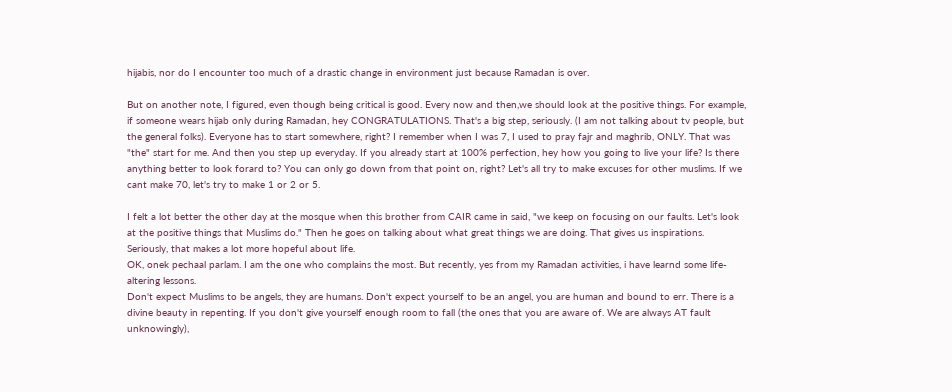hijabis, nor do I encounter too much of a drastic change in environment just because Ramadan is over.

But on another note, I figured, even though being critical is good. Every now and then,we should look at the positive things. For example, if someone wears hijab only during Ramadan, hey CONGRATULATIONS. That's a big step, seriously. (I am not talking about tv people, but the general folks). Everyone has to start somewhere, right? I remember when I was 7, I used to pray fajr and maghrib, ONLY. That was "the" start for me. And then you step up everyday. If you already start at 100% perfection, hey how you going to live your life? Is there anything better to look forard to? You can only go down from that point on, right? Let's all try to make excuses for other muslims. If we cant make 70, let's try to make 1 or 2 or 5.

I felt a lot better the other day at the mosque when this brother from CAIR came in said, "we keep on focusing on our faults. Let's look at the positive things that Muslims do." Then he goes on talking about what great things we are doing. That gives us inspirations.
Seriously, that makes a lot more hopeful about life.
OK, onek pechaal parlam. I am the one who complains the most. But recently, yes from my Ramadan activities, i have learnd some life-altering lessons.
Don't expect Muslims to be angels, they are humans. Don't expect yourself to be an angel, you are human and bound to err. There is a divine beauty in repenting. If you don't give yourself enough room to fall (the ones that you are aware of. We are always AT fault unknowingly),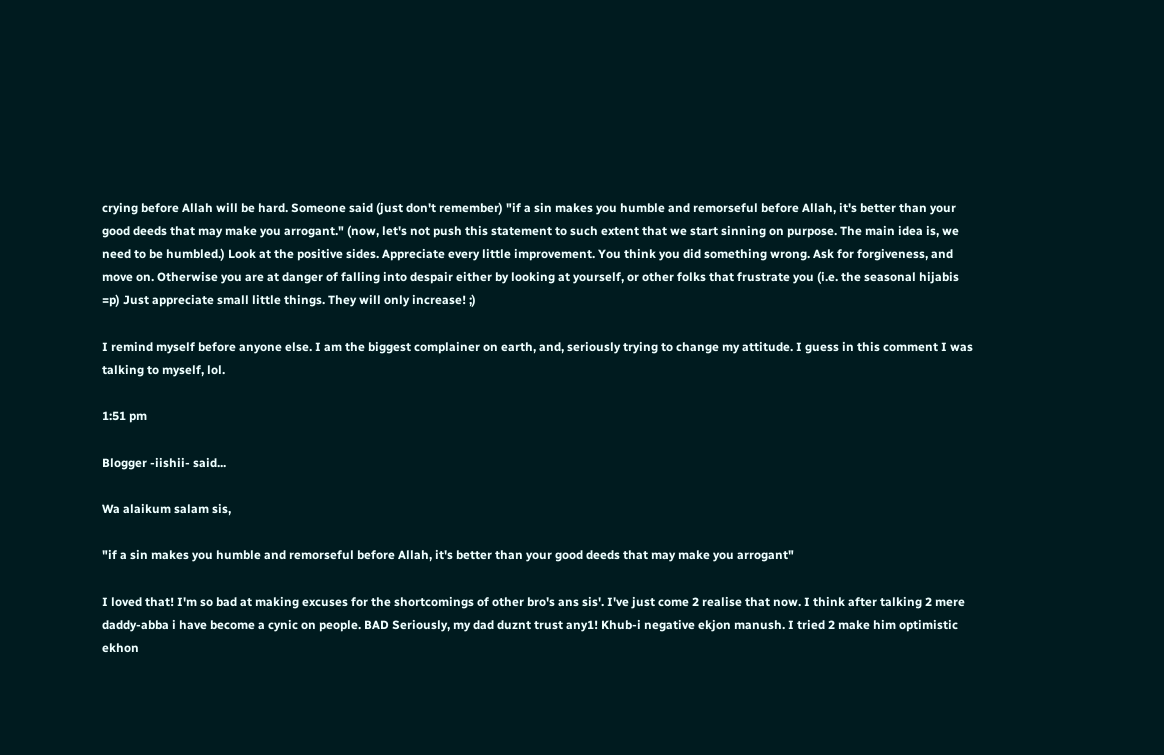crying before Allah will be hard. Someone said (just don't remember) "if a sin makes you humble and remorseful before Allah, it's better than your good deeds that may make you arrogant." (now, let's not push this statement to such extent that we start sinning on purpose. The main idea is, we need to be humbled.) Look at the positive sides. Appreciate every little improvement. You think you did something wrong. Ask for forgiveness, and move on. Otherwise you are at danger of falling into despair either by looking at yourself, or other folks that frustrate you (i.e. the seasonal hijabis =p) Just appreciate small little things. They will only increase! ;)

I remind myself before anyone else. I am the biggest complainer on earth, and, seriously trying to change my attitude. I guess in this comment I was talking to myself, lol.

1:51 pm

Blogger -iishii- said...

Wa alaikum salam sis,

"if a sin makes you humble and remorseful before Allah, it's better than your good deeds that may make you arrogant"

I loved that! I'm so bad at making excuses for the shortcomings of other bro's ans sis'. I've just come 2 realise that now. I think after talking 2 mere daddy-abba i have become a cynic on people. BAD Seriously, my dad duznt trust any1! Khub-i negative ekjon manush. I tried 2 make him optimistic ekhon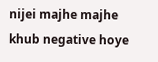nijei majhe majhe khub negative hoye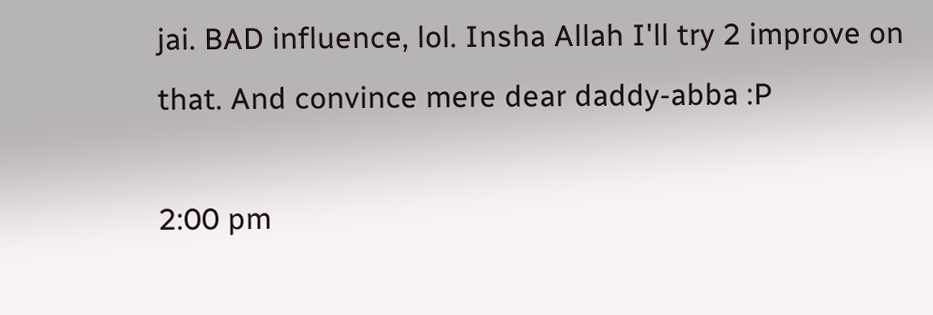jai. BAD influence, lol. Insha Allah I'll try 2 improve on that. And convince mere dear daddy-abba :P

2:00 pm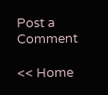Post a Comment

<< Home